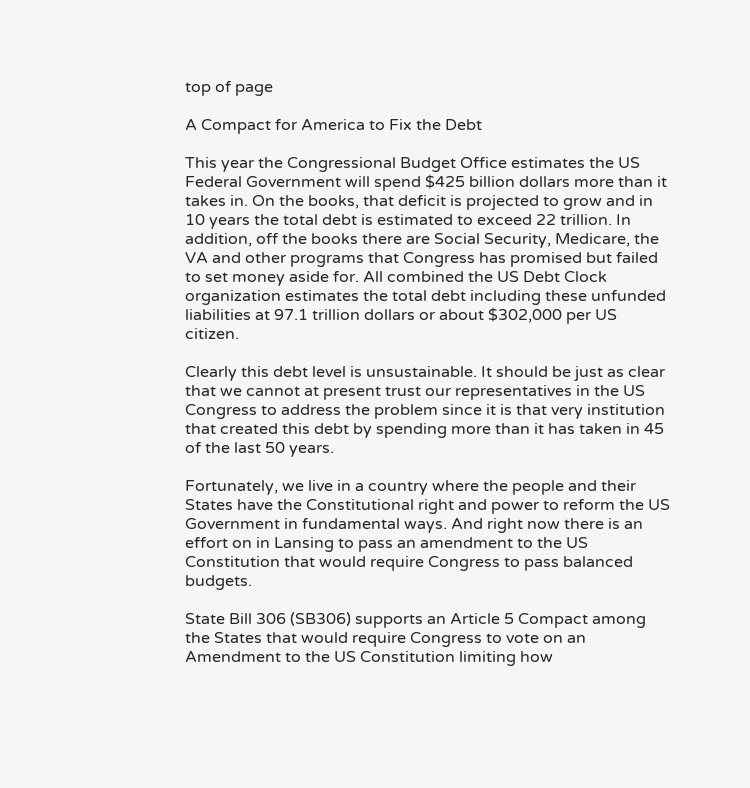top of page

A Compact for America to Fix the Debt

This year the Congressional Budget Office estimates the US Federal Government will spend $425 billion dollars more than it takes in. On the books, that deficit is projected to grow and in 10 years the total debt is estimated to exceed 22 trillion. In addition, off the books there are Social Security, Medicare, the VA and other programs that Congress has promised but failed to set money aside for. All combined the US Debt Clock organization estimates the total debt including these unfunded liabilities at 97.1 trillion dollars or about $302,000 per US citizen.

Clearly this debt level is unsustainable. It should be just as clear that we cannot at present trust our representatives in the US Congress to address the problem since it is that very institution that created this debt by spending more than it has taken in 45 of the last 50 years.

Fortunately, we live in a country where the people and their States have the Constitutional right and power to reform the US Government in fundamental ways. And right now there is an effort on in Lansing to pass an amendment to the US Constitution that would require Congress to pass balanced budgets.

State Bill 306 (SB306) supports an Article 5 Compact among the States that would require Congress to vote on an Amendment to the US Constitution limiting how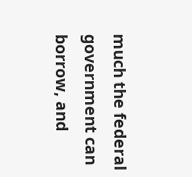much the federal government can borrow, and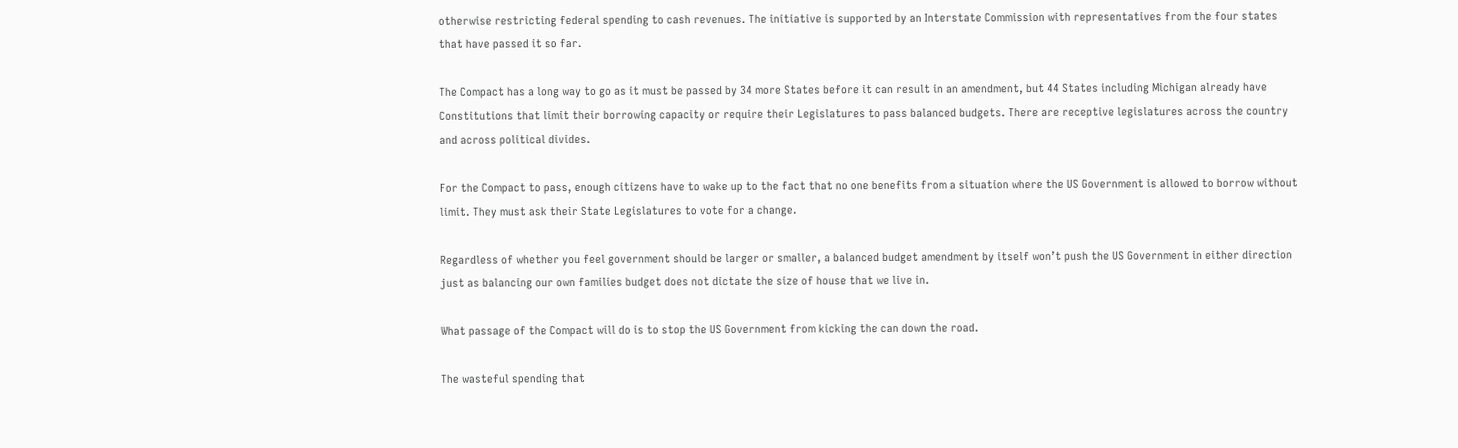otherwise restricting federal spending to cash revenues. The initiative is supported by an Interstate Commission with representatives from the four states that have passed it so far.

The Compact has a long way to go as it must be passed by 34 more States before it can result in an amendment, but 44 States including Michigan already have Constitutions that limit their borrowing capacity or require their Legislatures to pass balanced budgets. There are receptive legislatures across the country and across political divides.

For the Compact to pass, enough citizens have to wake up to the fact that no one benefits from a situation where the US Government is allowed to borrow without limit. They must ask their State Legislatures to vote for a change.

Regardless of whether you feel government should be larger or smaller, a balanced budget amendment by itself won’t push the US Government in either direction just as balancing our own families budget does not dictate the size of house that we live in.

What passage of the Compact will do is to stop the US Government from kicking the can down the road.

The wasteful spending that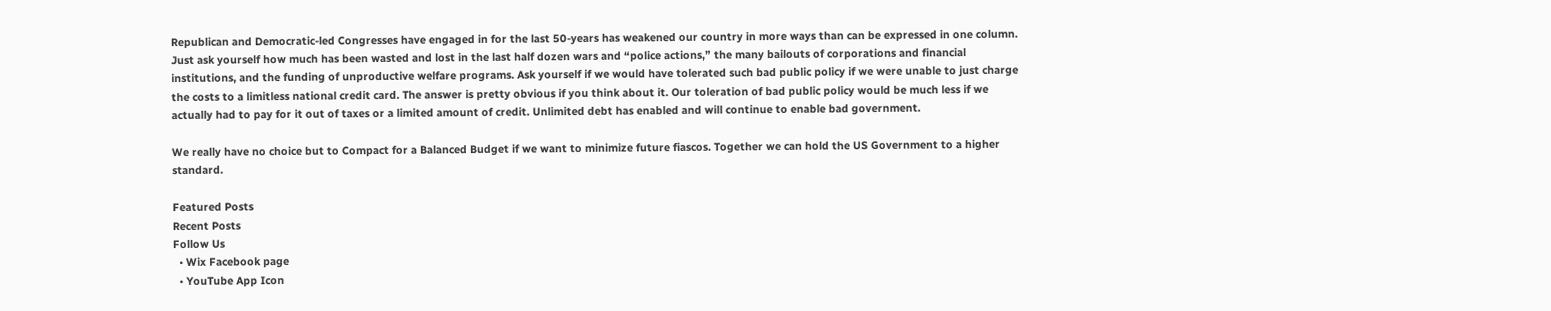Republican and Democratic-led Congresses have engaged in for the last 50-years has weakened our country in more ways than can be expressed in one column. Just ask yourself how much has been wasted and lost in the last half dozen wars and “police actions,” the many bailouts of corporations and financial institutions, and the funding of unproductive welfare programs. Ask yourself if we would have tolerated such bad public policy if we were unable to just charge the costs to a limitless national credit card. The answer is pretty obvious if you think about it. Our toleration of bad public policy would be much less if we actually had to pay for it out of taxes or a limited amount of credit. Unlimited debt has enabled and will continue to enable bad government.

We really have no choice but to Compact for a Balanced Budget if we want to minimize future fiascos. Together we can hold the US Government to a higher standard.

Featured Posts
Recent Posts
Follow Us
  • Wix Facebook page
  • YouTube App Icon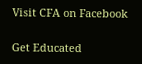Visit CFA on Facebook

Get Educated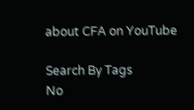about CFA on YouTube

Search By Tags
No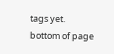tags yet.
bottom of page